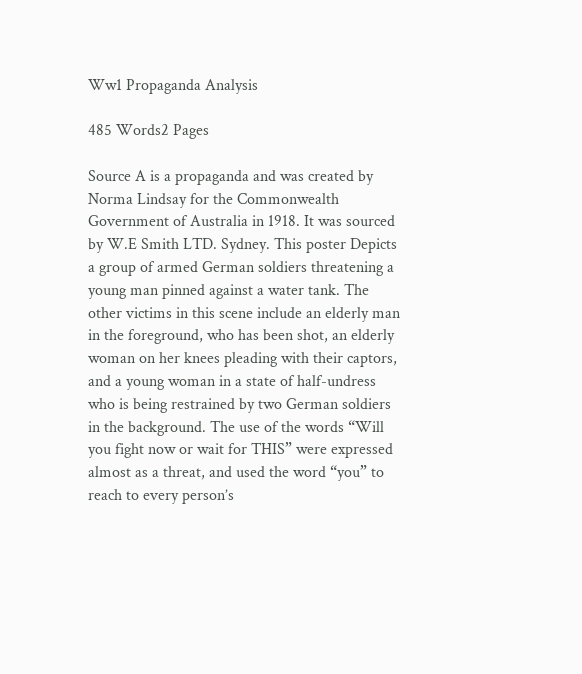Ww1 Propaganda Analysis

485 Words2 Pages

Source A is a propaganda and was created by Norma Lindsay for the Commonwealth Government of Australia in 1918. It was sourced by W.E Smith LTD. Sydney. This poster Depicts a group of armed German soldiers threatening a young man pinned against a water tank. The other victims in this scene include an elderly man in the foreground, who has been shot, an elderly woman on her knees pleading with their captors, and a young woman in a state of half-undress who is being restrained by two German soldiers in the background. The use of the words “Will you fight now or wait for THIS” were expressed almost as a threat, and used the word “you” to reach to every person’s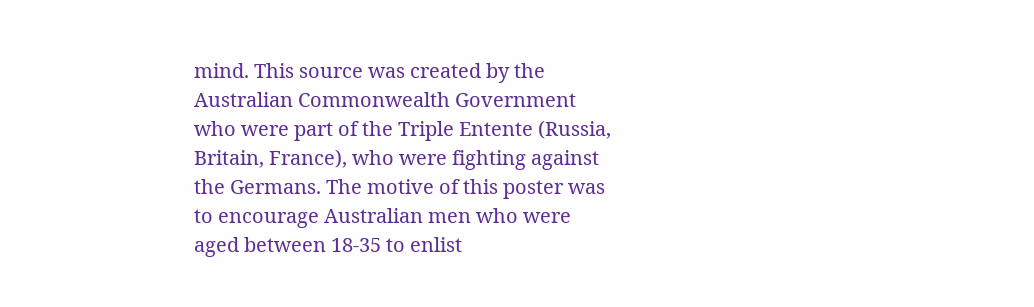mind. This source was created by the Australian Commonwealth Government who were part of the Triple Entente (Russia, Britain, France), who were fighting against the Germans. The motive of this poster was to encourage Australian men who were aged between 18-35 to enlist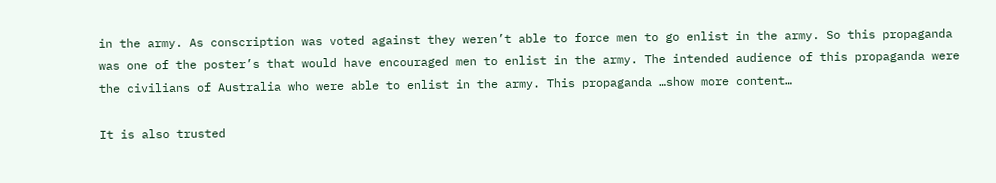in the army. As conscription was voted against they weren’t able to force men to go enlist in the army. So this propaganda was one of the poster’s that would have encouraged men to enlist in the army. The intended audience of this propaganda were the civilians of Australia who were able to enlist in the army. This propaganda …show more content…

It is also trusted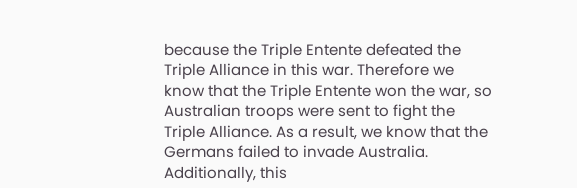because the Triple Entente defeated the Triple Alliance in this war. Therefore we know that the Triple Entente won the war, so Australian troops were sent to fight the Triple Alliance. As a result, we know that the Germans failed to invade Australia. Additionally, this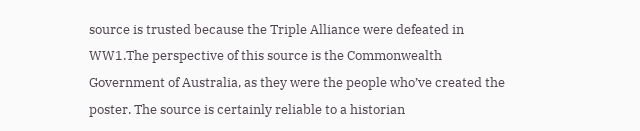source is trusted because the Triple Alliance were defeated in WW1.The perspective of this source is the Commonwealth Government of Australia, as they were the people who’ve created the poster. The source is certainly reliable to a historian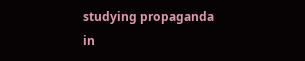studying propaganda in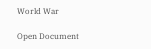World War

Open Document